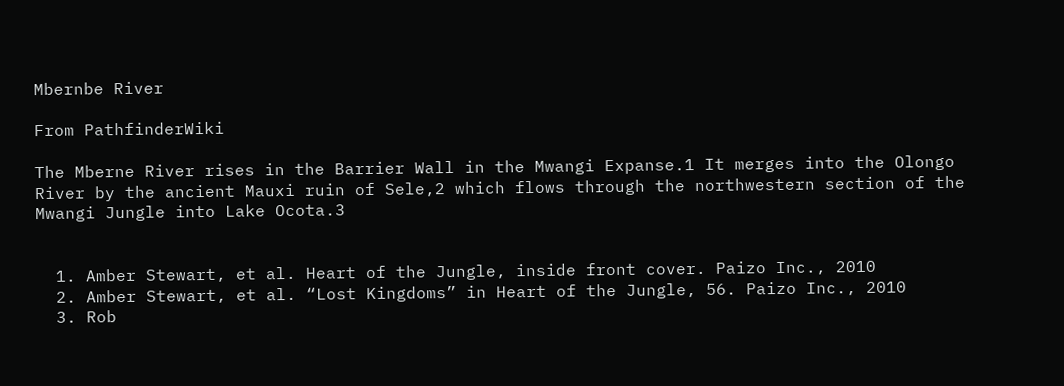Mbernbe River

From PathfinderWiki

The Mberne River rises in the Barrier Wall in the Mwangi Expanse.1 It merges into the Olongo River by the ancient Mauxi ruin of Sele,2 which flows through the northwestern section of the Mwangi Jungle into Lake Ocota.3


  1. Amber Stewart, et al. Heart of the Jungle, inside front cover. Paizo Inc., 2010
  2. Amber Stewart, et al. “Lost Kingdoms” in Heart of the Jungle, 56. Paizo Inc., 2010
  3. Rob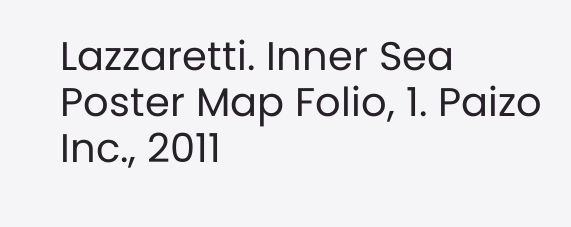Lazzaretti. Inner Sea Poster Map Folio, 1. Paizo Inc., 2011